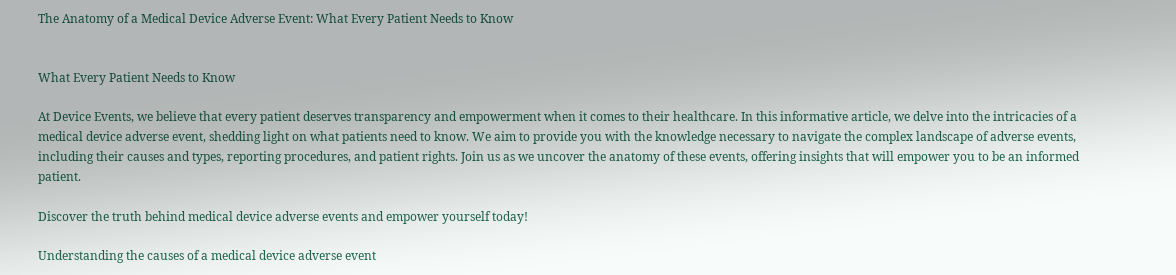The Anatomy of a Medical Device Adverse Event: What Every Patient Needs to Know


What Every Patient Needs to Know

At Device Events, we believe that every patient deserves transparency and empowerment when it comes to their healthcare. In this informative article, we delve into the intricacies of a medical device adverse event, shedding light on what patients need to know. We aim to provide you with the knowledge necessary to navigate the complex landscape of adverse events, including their causes and types, reporting procedures, and patient rights. Join us as we uncover the anatomy of these events, offering insights that will empower you to be an informed patient.

Discover the truth behind medical device adverse events and empower yourself today!

Understanding the causes of a medical device adverse event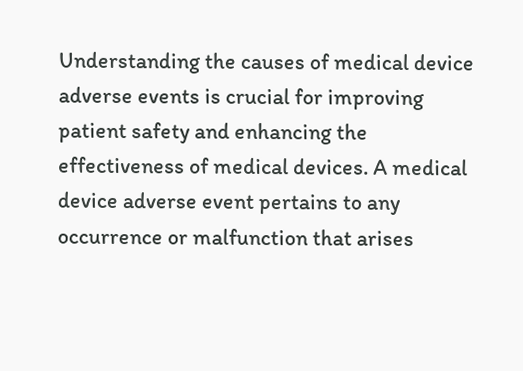Understanding the causes of medical device adverse events is crucial for improving patient safety and enhancing the effectiveness of medical devices. A medical device adverse event pertains to any occurrence or malfunction that arises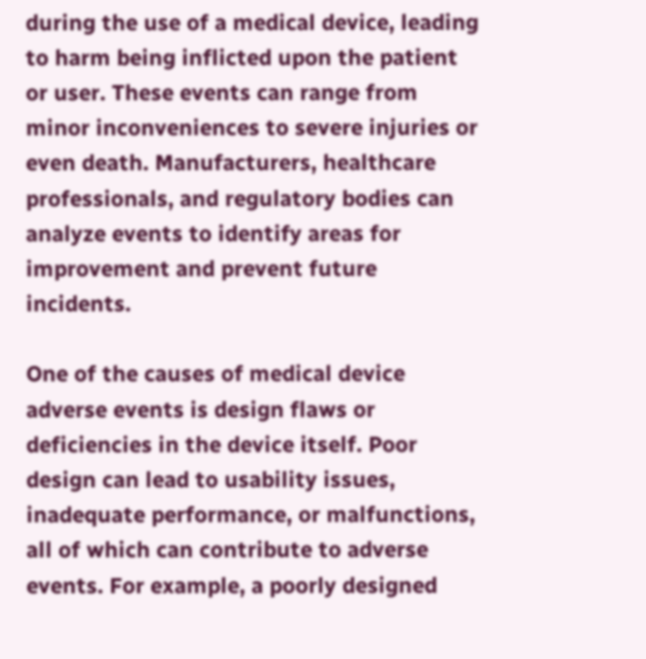during the use of a medical device, leading to harm being inflicted upon the patient or user. These events can range from minor inconveniences to severe injuries or even death. Manufacturers, healthcare professionals, and regulatory bodies can analyze events to identify areas for improvement and prevent future incidents.

One of the causes of medical device adverse events is design flaws or deficiencies in the device itself. Poor design can lead to usability issues, inadequate performance, or malfunctions, all of which can contribute to adverse events. For example, a poorly designed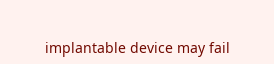implantable device may fail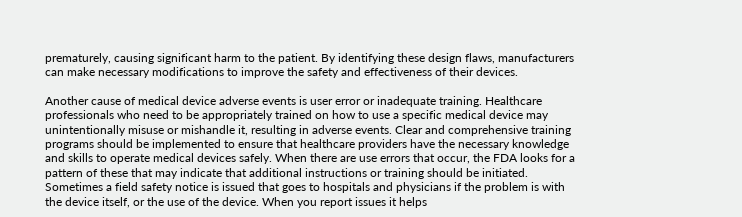prematurely, causing significant harm to the patient. By identifying these design flaws, manufacturers can make necessary modifications to improve the safety and effectiveness of their devices.

Another cause of medical device adverse events is user error or inadequate training. Healthcare professionals who need to be appropriately trained on how to use a specific medical device may unintentionally misuse or mishandle it, resulting in adverse events. Clear and comprehensive training programs should be implemented to ensure that healthcare providers have the necessary knowledge and skills to operate medical devices safely. When there are use errors that occur, the FDA looks for a pattern of these that may indicate that additional instructions or training should be initiated. Sometimes a field safety notice is issued that goes to hospitals and physicians if the problem is with the device itself, or the use of the device. When you report issues it helps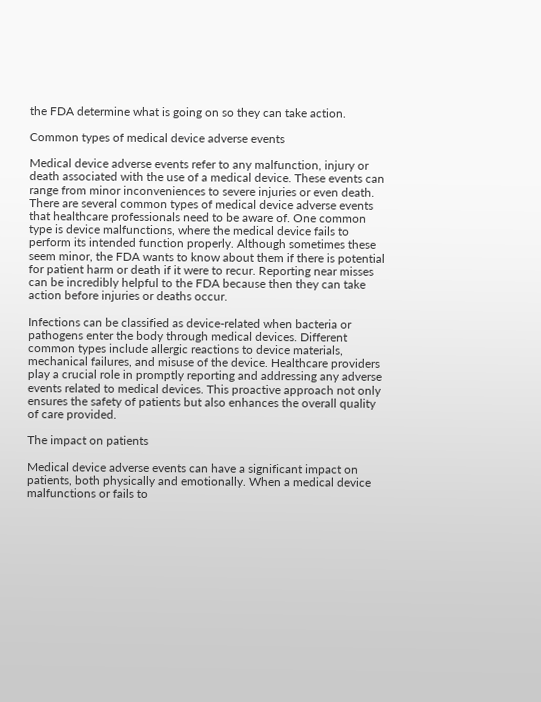the FDA determine what is going on so they can take action.

Common types of medical device adverse events

Medical device adverse events refer to any malfunction, injury or death associated with the use of a medical device. These events can range from minor inconveniences to severe injuries or even death. There are several common types of medical device adverse events that healthcare professionals need to be aware of. One common type is device malfunctions, where the medical device fails to perform its intended function properly. Although sometimes these seem minor, the FDA wants to know about them if there is potential for patient harm or death if it were to recur. Reporting near misses can be incredibly helpful to the FDA because then they can take action before injuries or deaths occur.

Infections can be classified as device-related when bacteria or pathogens enter the body through medical devices. Different common types include allergic reactions to device materials, mechanical failures, and misuse of the device. Healthcare providers play a crucial role in promptly reporting and addressing any adverse events related to medical devices. This proactive approach not only ensures the safety of patients but also enhances the overall quality of care provided.

The impact on patients

Medical device adverse events can have a significant impact on patients, both physically and emotionally. When a medical device malfunctions or fails to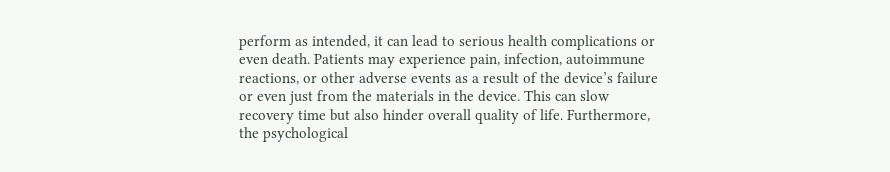perform as intended, it can lead to serious health complications or even death. Patients may experience pain, infection, autoimmune reactions, or other adverse events as a result of the device’s failure or even just from the materials in the device. This can slow recovery time but also hinder overall quality of life. Furthermore, the psychological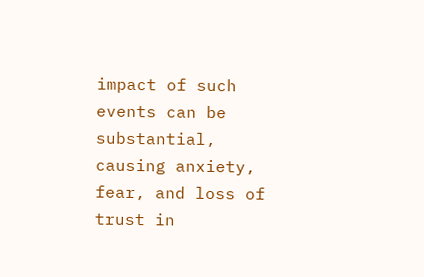impact of such events can be substantial, causing anxiety, fear, and loss of trust in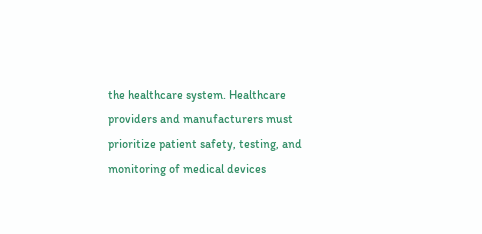the healthcare system. Healthcare providers and manufacturers must prioritize patient safety, testing, and monitoring of medical devices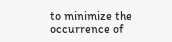to minimize the occurrence of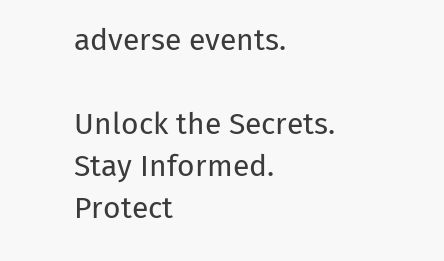adverse events.

Unlock the Secrets. Stay Informed. Protect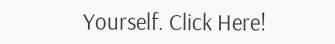Yourself. Click Here!